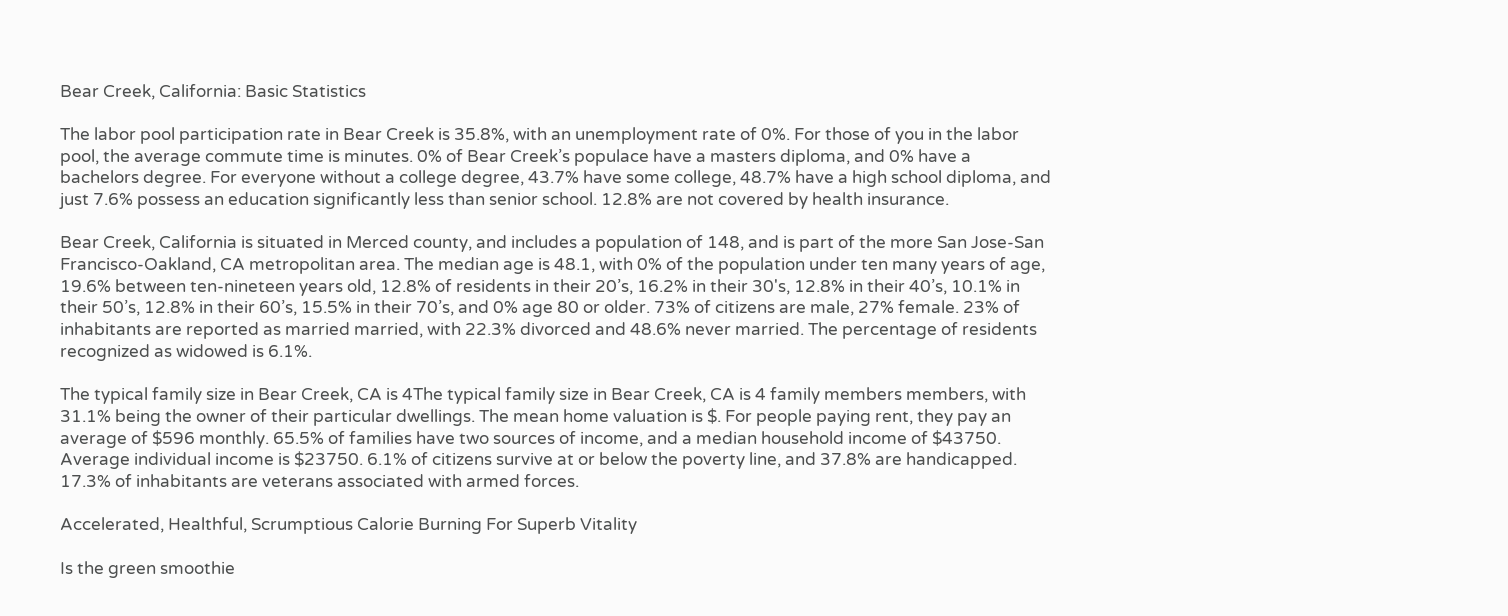Bear Creek, California: Basic Statistics

The labor pool participation rate in Bear Creek is 35.8%, with an unemployment rate of 0%. For those of you in the labor pool, the average commute time is minutes. 0% of Bear Creek’s populace have a masters diploma, and 0% have a bachelors degree. For everyone without a college degree, 43.7% have some college, 48.7% have a high school diploma, and just 7.6% possess an education significantly less than senior school. 12.8% are not covered by health insurance.

Bear Creek, California is situated in Merced county, and includes a population of 148, and is part of the more San Jose-San Francisco-Oakland, CA metropolitan area. The median age is 48.1, with 0% of the population under ten many years of age, 19.6% between ten-nineteen years old, 12.8% of residents in their 20’s, 16.2% in their 30's, 12.8% in their 40’s, 10.1% in their 50’s, 12.8% in their 60’s, 15.5% in their 70’s, and 0% age 80 or older. 73% of citizens are male, 27% female. 23% of inhabitants are reported as married married, with 22.3% divorced and 48.6% never married. The percentage of residents recognized as widowed is 6.1%.

The typical family size in Bear Creek, CA is 4The typical family size in Bear Creek, CA is 4 family members members, with 31.1% being the owner of their particular dwellings. The mean home valuation is $. For people paying rent, they pay an average of $596 monthly. 65.5% of families have two sources of income, and a median household income of $43750. Average individual income is $23750. 6.1% of citizens survive at or below the poverty line, and 37.8% are handicapped. 17.3% of inhabitants are veterans associated with armed forces.

Accelerated, Healthful, Scrumptious Calorie Burning For Superb Vitality

Is the green smoothie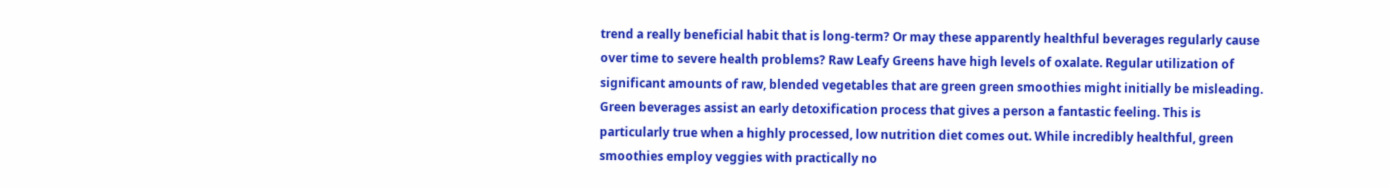trend a really beneficial habit that is long-term? Or may these apparently healthful beverages regularly cause over time to severe health problems? Raw Leafy Greens have high levels of oxalate. Regular utilization of significant amounts of raw, blended vegetables that are green green smoothies might initially be misleading. Green beverages assist an early detoxification process that gives a person a fantastic feeling. This is particularly true when a highly processed, low nutrition diet comes out. While incredibly healthful, green smoothies employ veggies with practically no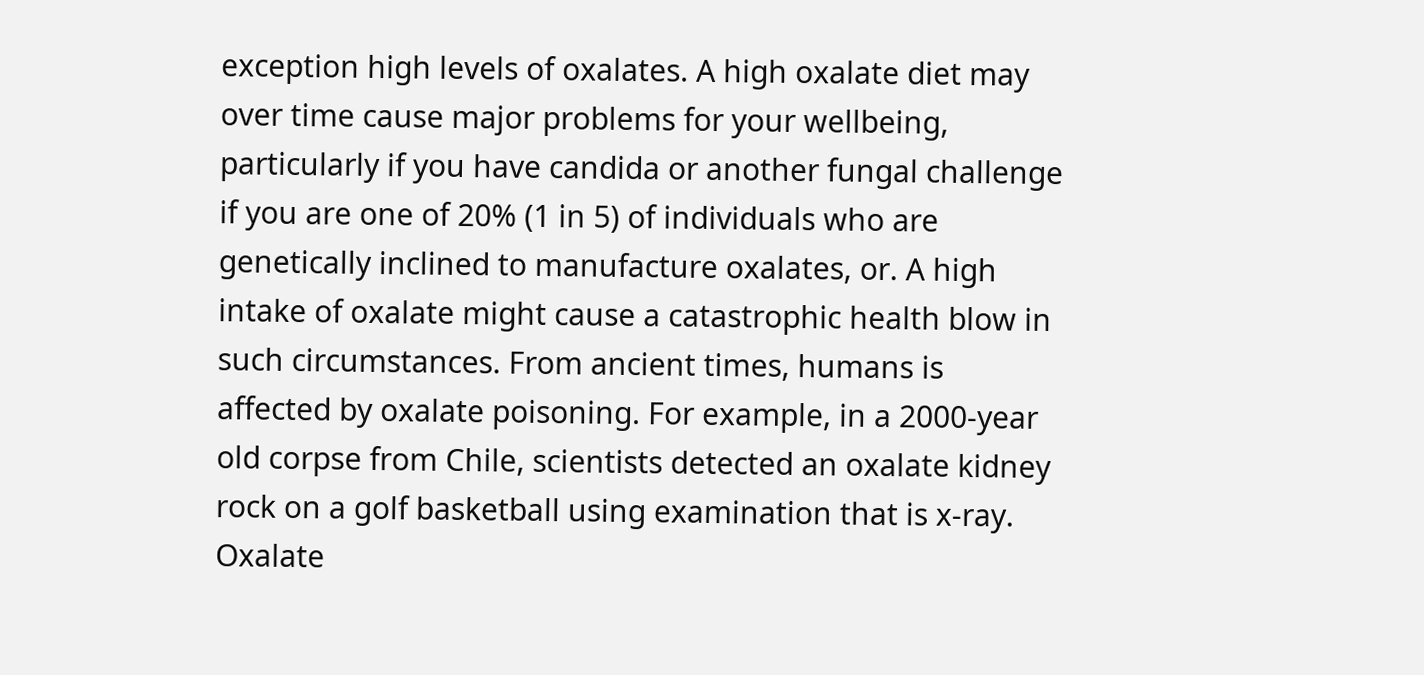exception high levels of oxalates. A high oxalate diet may over time cause major problems for your wellbeing, particularly if you have candida or another fungal challenge if you are one of 20% (1 in 5) of individuals who are genetically inclined to manufacture oxalates, or. A high intake of oxalate might cause a catastrophic health blow in such circumstances. From ancient times, humans is affected by oxalate poisoning. For example, in a 2000-year old corpse from Chile, scientists detected an oxalate kidney rock on a golf basketball using examination that is x-ray. Oxalate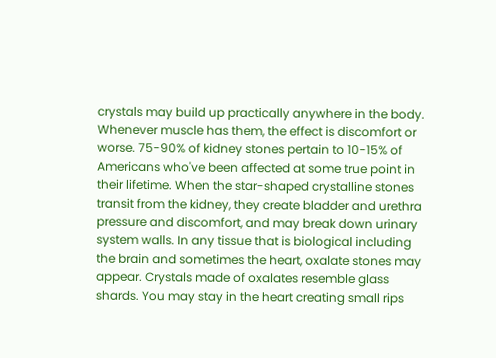crystals may build up practically anywhere in the body. Whenever muscle has them, the effect is discomfort or worse. 75-90% of kidney stones pertain to 10-15% of Americans who've been affected at some true point in their lifetime. When the star-shaped crystalline stones transit from the kidney, they create bladder and urethra pressure and discomfort, and may break down urinary system walls. In any tissue that is biological including the brain and sometimes the heart, oxalate stones may appear. Crystals made of oxalates resemble glass shards. You may stay in the heart creating small rips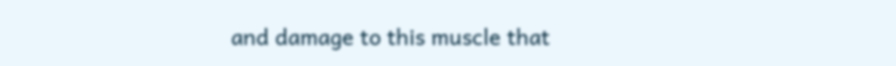and damage to this muscle that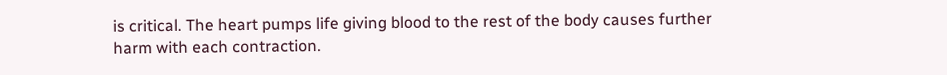is critical. The heart pumps life giving blood to the rest of the body causes further harm with each contraction.